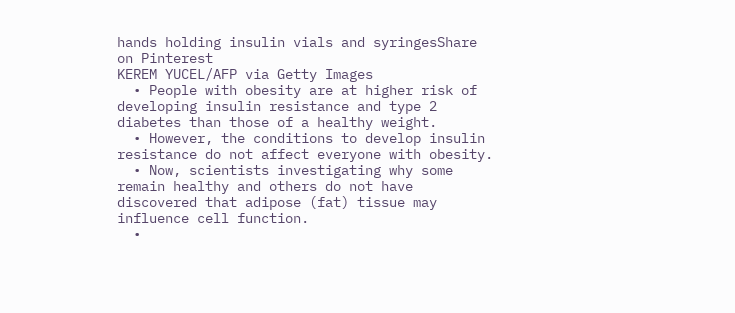hands holding insulin vials and syringesShare on Pinterest
KEREM YUCEL/AFP via Getty Images
  • People with obesity are at higher risk of developing insulin resistance and type 2 diabetes than those of a healthy weight.
  • However, the conditions to develop insulin resistance do not affect everyone with obesity.
  • Now, scientists investigating why some remain healthy and others do not have discovered that adipose (fat) tissue may influence cell function.
  •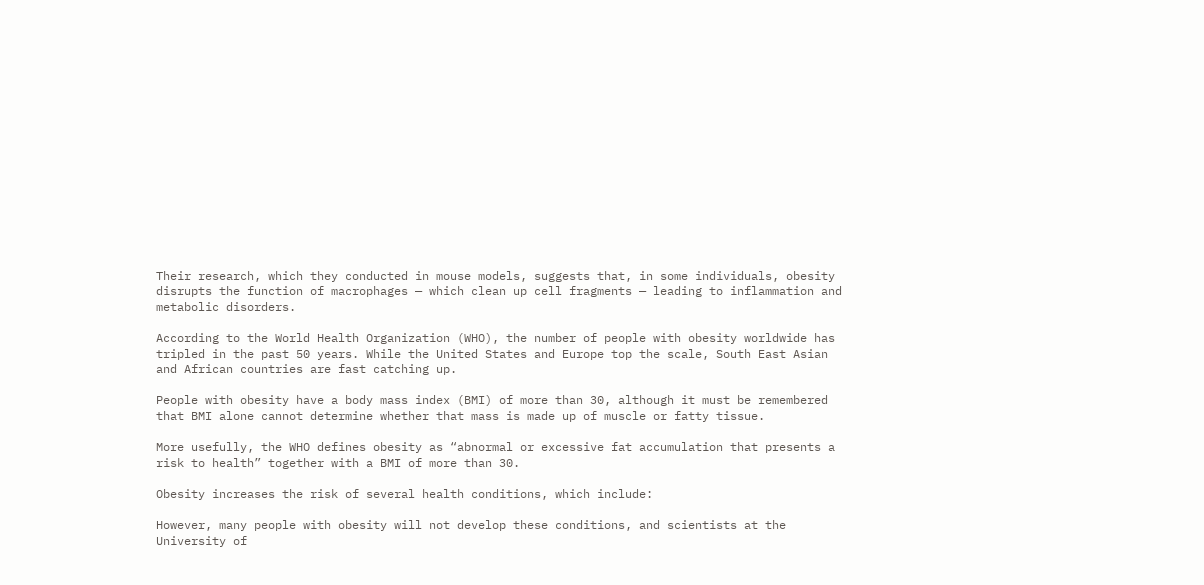Their research, which they conducted in mouse models, suggests that, in some individuals, obesity disrupts the function of macrophages — which clean up cell fragments — leading to inflammation and metabolic disorders.

According to the World Health Organization (WHO), the number of people with obesity worldwide has tripled in the past 50 years. While the United States and Europe top the scale, South East Asian and African countries are fast catching up.

People with obesity have a body mass index (BMI) of more than 30, although it must be remembered that BMI alone cannot determine whether that mass is made up of muscle or fatty tissue.

More usefully, the WHO defines obesity as “abnormal or excessive fat accumulation that presents a risk to health” together with a BMI of more than 30.

Obesity increases the risk of several health conditions, which include:

However, many people with obesity will not develop these conditions, and scientists at the University of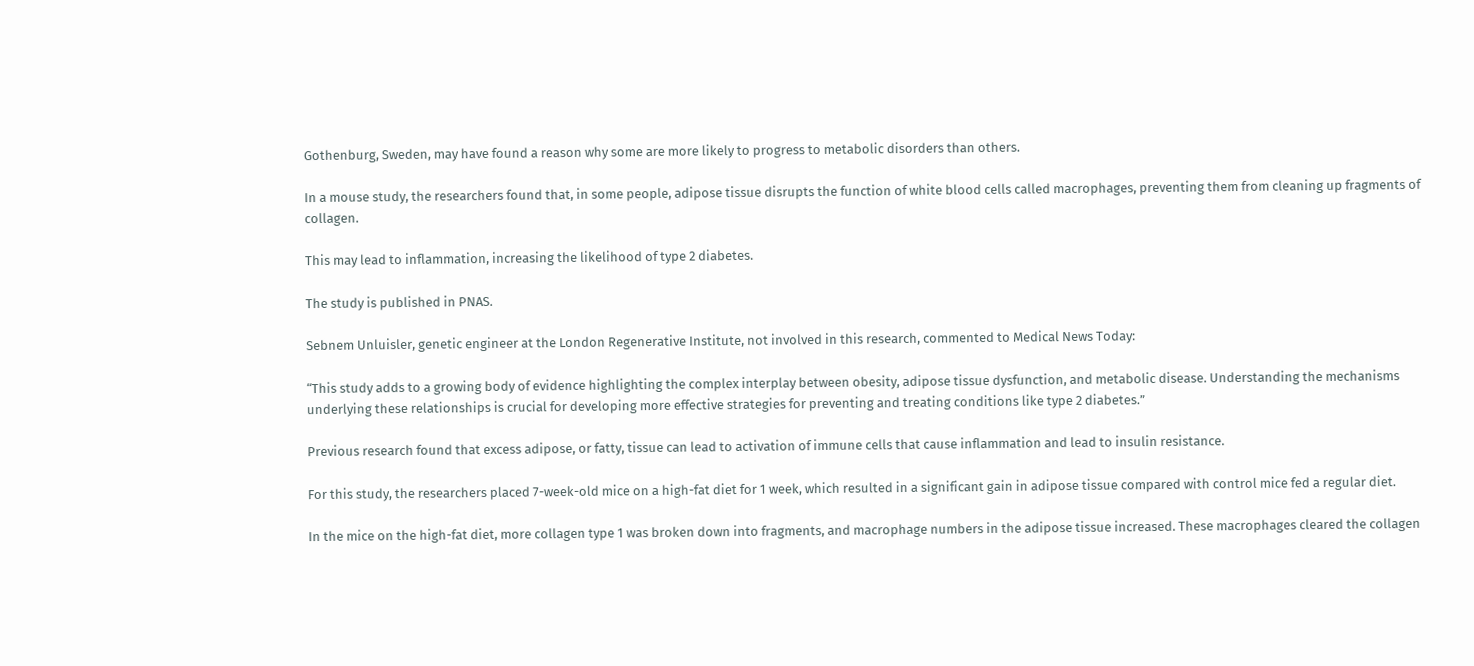Gothenburg, Sweden, may have found a reason why some are more likely to progress to metabolic disorders than others.

In a mouse study, the researchers found that, in some people, adipose tissue disrupts the function of white blood cells called macrophages, preventing them from cleaning up fragments of collagen.

This may lead to inflammation, increasing the likelihood of type 2 diabetes.

The study is published in PNAS.

Sebnem Unluisler, genetic engineer at the London Regenerative Institute, not involved in this research, commented to Medical News Today:

“This study adds to a growing body of evidence highlighting the complex interplay between obesity, adipose tissue dysfunction, and metabolic disease. Understanding the mechanisms underlying these relationships is crucial for developing more effective strategies for preventing and treating conditions like type 2 diabetes.”

Previous research found that excess adipose, or fatty, tissue can lead to activation of immune cells that cause inflammation and lead to insulin resistance.

For this study, the researchers placed 7-week-old mice on a high-fat diet for 1 week, which resulted in a significant gain in adipose tissue compared with control mice fed a regular diet.

In the mice on the high-fat diet, more collagen type 1 was broken down into fragments, and macrophage numbers in the adipose tissue increased. These macrophages cleared the collagen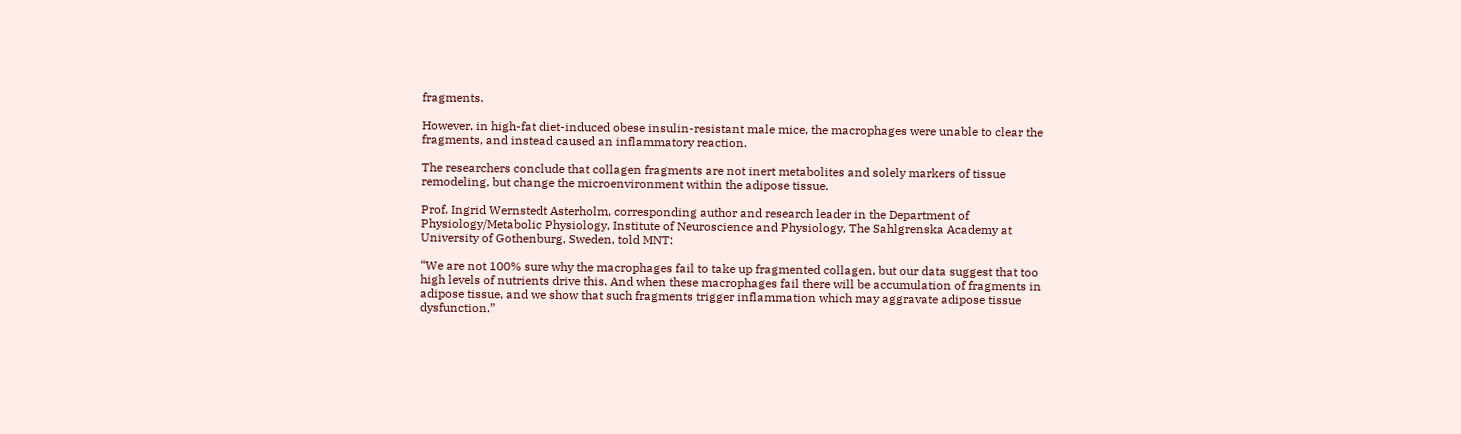fragments.

However, in high-fat diet-induced obese insulin-resistant male mice, the macrophages were unable to clear the fragments, and instead caused an inflammatory reaction.

The researchers conclude that collagen fragments are not inert metabolites and solely markers of tissue remodeling, but change the microenvironment within the adipose tissue.

Prof. Ingrid Wernstedt Asterholm, corresponding author and research leader in the Department of Physiology/Metabolic Physiology, Institute of Neuroscience and Physiology, The Sahlgrenska Academy at University of Gothenburg, Sweden, told MNT:

“We are not 100% sure why the macrophages fail to take up fragmented collagen, but our data suggest that too high levels of nutrients drive this. And when these macrophages fail there will be accumulation of fragments in adipose tissue, and we show that such fragments trigger inflammation which may aggravate adipose tissue dysfunction.”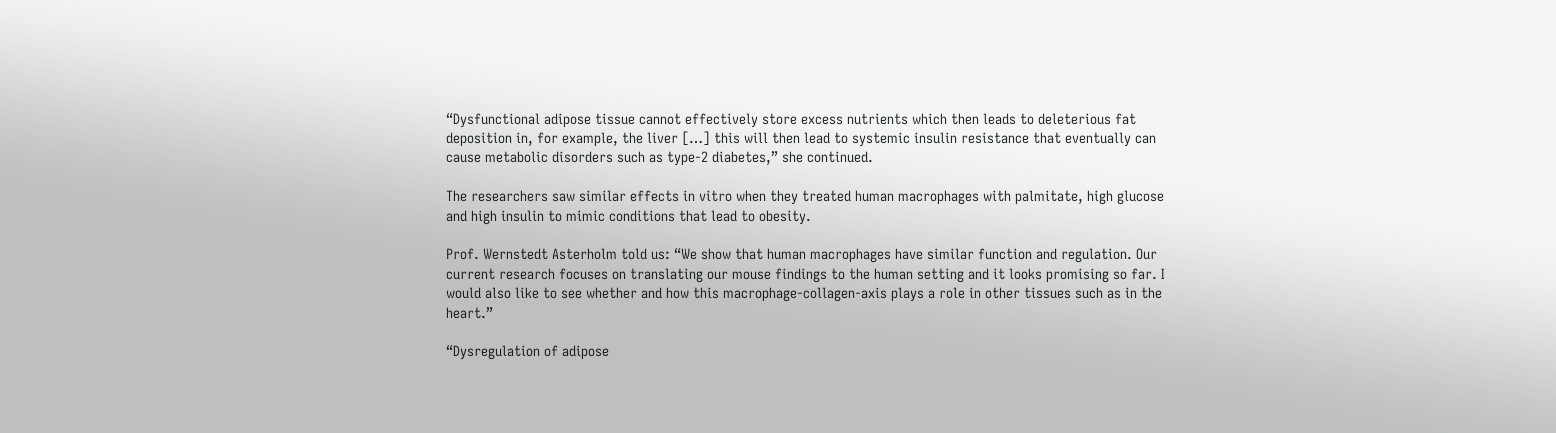“Dysfunctional adipose tissue cannot effectively store excess nutrients which then leads to deleterious fat deposition in, for example, the liver […] this will then lead to systemic insulin resistance that eventually can cause metabolic disorders such as type-2 diabetes,” she continued.

The researchers saw similar effects in vitro when they treated human macrophages with palmitate, high glucose and high insulin to mimic conditions that lead to obesity.

Prof. Wernstedt Asterholm told us: “We show that human macrophages have similar function and regulation. Our current research focuses on translating our mouse findings to the human setting and it looks promising so far. I would also like to see whether and how this macrophage-collagen-axis plays a role in other tissues such as in the heart.”

“Dysregulation of adipose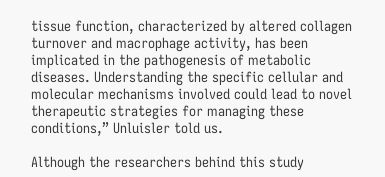tissue function, characterized by altered collagen turnover and macrophage activity, has been implicated in the pathogenesis of metabolic diseases. Understanding the specific cellular and molecular mechanisms involved could lead to novel therapeutic strategies for managing these conditions,” Unluisler told us.

Although the researchers behind this study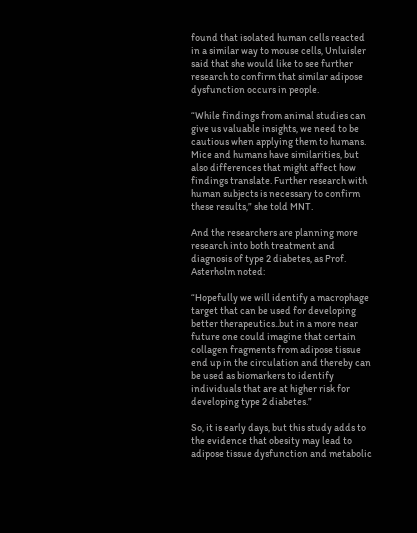found that isolated human cells reacted in a similar way to mouse cells, Unluisler said that she would like to see further research to confirm that similar adipose dysfunction occurs in people.

“While findings from animal studies can give us valuable insights, we need to be cautious when applying them to humans. Mice and humans have similarities, but also differences that might affect how findings translate. Further research with human subjects is necessary to confirm these results,” she told MNT.

And the researchers are planning more research into both treatment and diagnosis of type 2 diabetes, as Prof. Asterholm noted:

“Hopefully we will identify a macrophage target that can be used for developing better therapeutics..but in a more near future one could imagine that certain collagen fragments from adipose tissue end up in the circulation and thereby can be used as biomarkers to identify individuals that are at higher risk for developing type 2 diabetes.”

So, it is early days, but this study adds to the evidence that obesity may lead to adipose tissue dysfunction and metabolic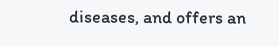diseases, and offers an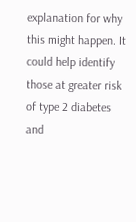explanation for why this might happen. It could help identify those at greater risk of type 2 diabetes and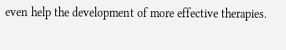even help the development of more effective therapies.